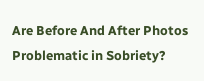Are Before And After Photos Problematic in Sobriety?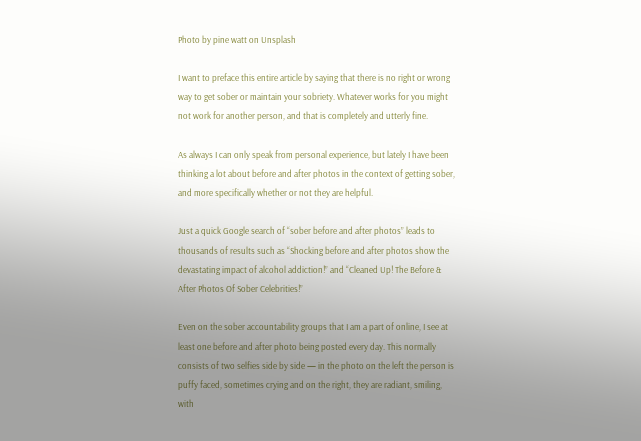Photo by pine watt on Unsplash

I want to preface this entire article by saying that there is no right or wrong way to get sober or maintain your sobriety. Whatever works for you might not work for another person, and that is completely and utterly fine.

As always I can only speak from personal experience, but lately I have been thinking a lot about before and after photos in the context of getting sober, and more specifically whether or not they are helpful.

Just a quick Google search of “sober before and after photos” leads to thousands of results such as “Shocking before and after photos show the devastating impact of alcohol addiction!” and “Cleaned Up! The Before & After Photos Of Sober Celebrities!”

Even on the sober accountability groups that I am a part of online, I see at least one before and after photo being posted every day. This normally consists of two selfies side by side — in the photo on the left the person is puffy faced, sometimes crying and on the right, they are radiant, smiling, with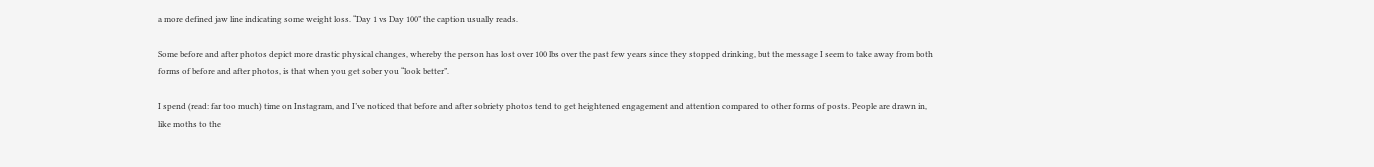a more defined jaw line indicating some weight loss. “Day 1 vs Day 100” the caption usually reads.

Some before and after photos depict more drastic physical changes, whereby the person has lost over 100 lbs over the past few years since they stopped drinking, but the message I seem to take away from both forms of before and after photos, is that when you get sober you “look better”.

I spend (read: far too much) time on Instagram, and I’ve noticed that before and after sobriety photos tend to get heightened engagement and attention compared to other forms of posts. People are drawn in, like moths to the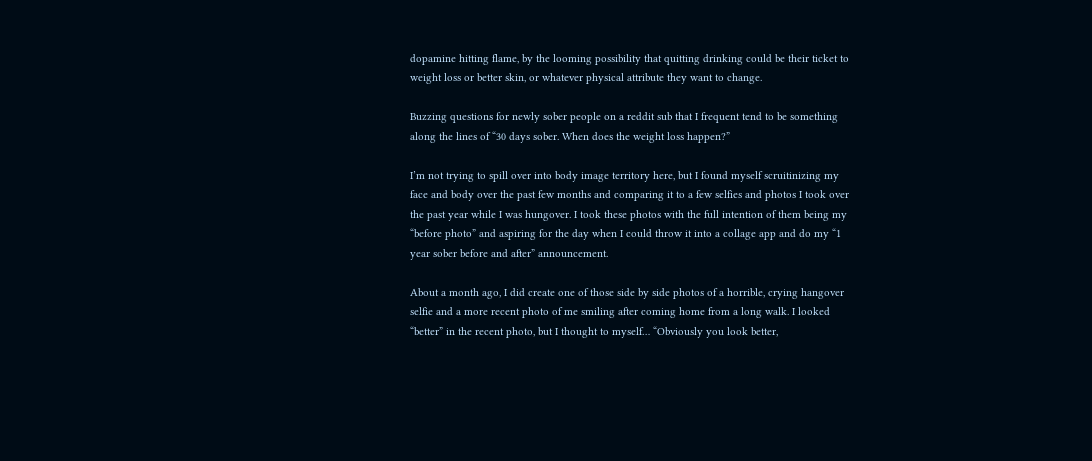dopamine hitting flame, by the looming possibility that quitting drinking could be their ticket to weight loss or better skin, or whatever physical attribute they want to change.

Buzzing questions for newly sober people on a reddit sub that I frequent tend to be something along the lines of “30 days sober. When does the weight loss happen?”

I’m not trying to spill over into body image territory here, but I found myself scruitinizing my face and body over the past few months and comparing it to a few selfies and photos I took over the past year while I was hungover. I took these photos with the full intention of them being my “before photo” and aspiring for the day when I could throw it into a collage app and do my “1 year sober before and after” announcement.

About a month ago, I did create one of those side by side photos of a horrible, crying hangover selfie and a more recent photo of me smiling after coming home from a long walk. I looked “better” in the recent photo, but I thought to myself… “Obviously you look better,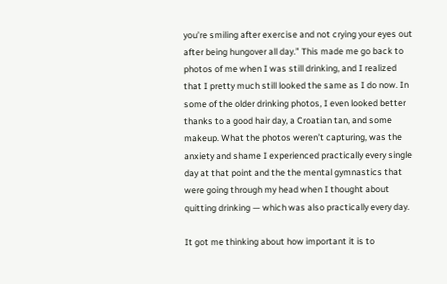you’re smiling after exercise and not crying your eyes out after being hungover all day.” This made me go back to photos of me when I was still drinking, and I realized that I pretty much still looked the same as I do now. In some of the older drinking photos, I even looked better thanks to a good hair day, a Croatian tan, and some makeup. What the photos weren’t capturing, was the anxiety and shame I experienced practically every single day at that point and the the mental gymnastics that were going through my head when I thought about quitting drinking — which was also practically every day.

It got me thinking about how important it is to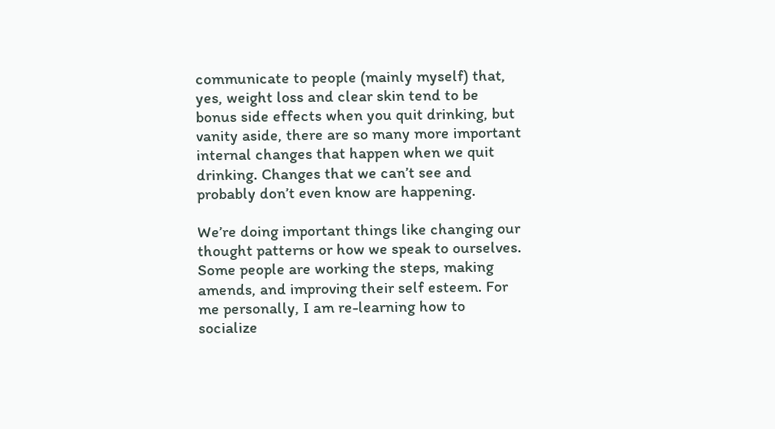communicate to people (mainly myself) that, yes, weight loss and clear skin tend to be bonus side effects when you quit drinking, but vanity aside, there are so many more important internal changes that happen when we quit drinking. Changes that we can’t see and probably don’t even know are happening.

We’re doing important things like changing our thought patterns or how we speak to ourselves. Some people are working the steps, making amends, and improving their self esteem. For me personally, I am re-learning how to socialize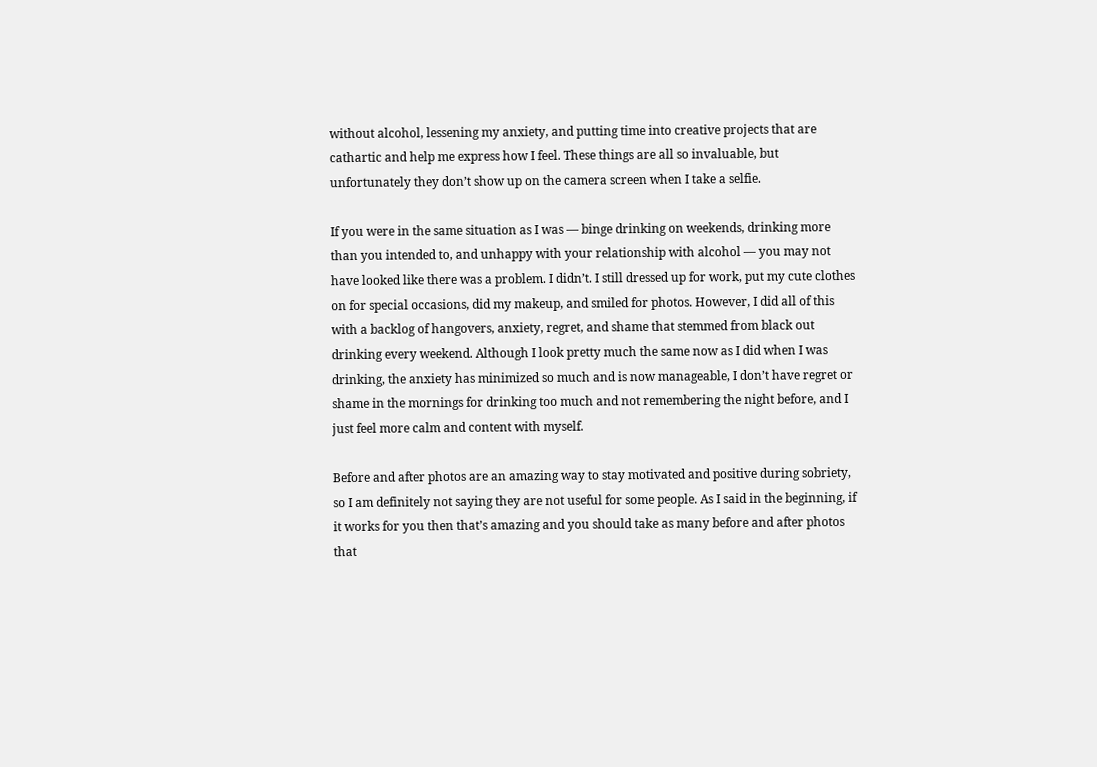without alcohol, lessening my anxiety, and putting time into creative projects that are cathartic and help me express how I feel. These things are all so invaluable, but unfortunately they don’t show up on the camera screen when I take a selfie.

If you were in the same situation as I was — binge drinking on weekends, drinking more than you intended to, and unhappy with your relationship with alcohol — you may not have looked like there was a problem. I didn’t. I still dressed up for work, put my cute clothes on for special occasions, did my makeup, and smiled for photos. However, I did all of this with a backlog of hangovers, anxiety, regret, and shame that stemmed from black out drinking every weekend. Although I look pretty much the same now as I did when I was drinking, the anxiety has minimized so much and is now manageable, I don’t have regret or shame in the mornings for drinking too much and not remembering the night before, and I just feel more calm and content with myself.

Before and after photos are an amazing way to stay motivated and positive during sobriety, so I am definitely not saying they are not useful for some people. As I said in the beginning, if it works for you then that’s amazing and you should take as many before and after photos that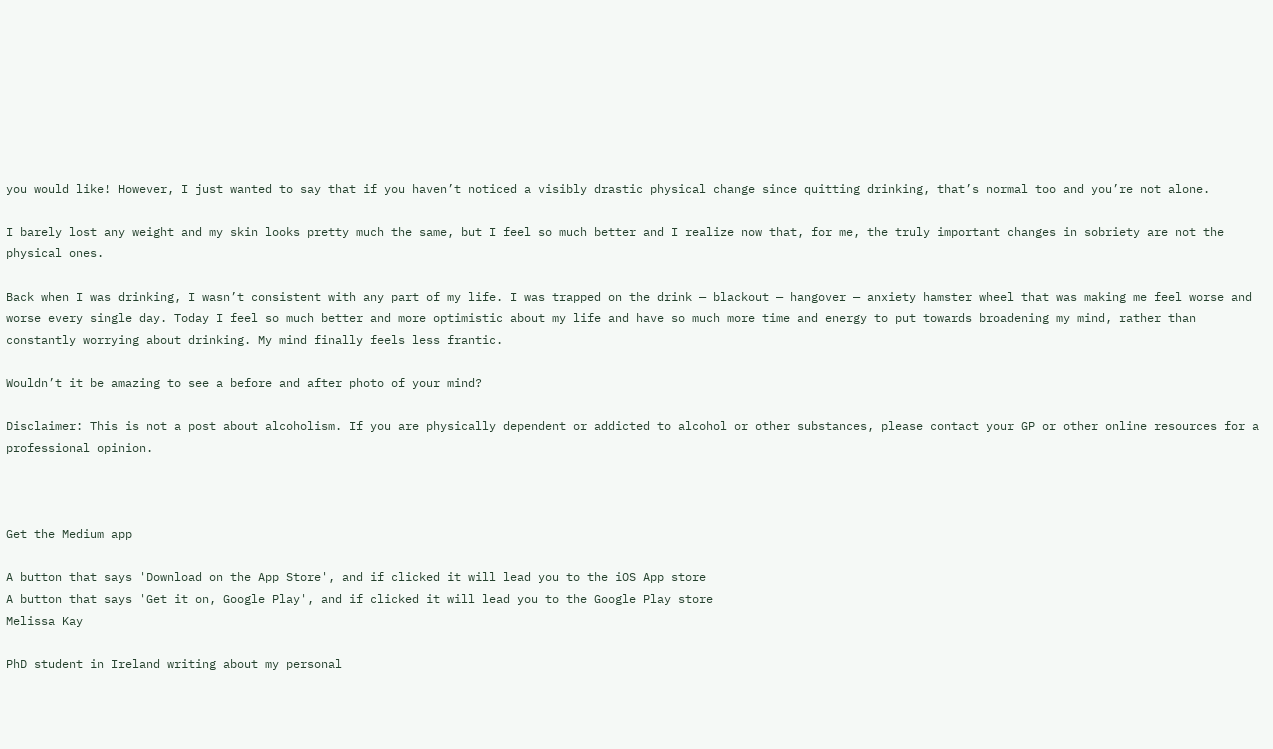you would like! However, I just wanted to say that if you haven’t noticed a visibly drastic physical change since quitting drinking, that’s normal too and you’re not alone.

I barely lost any weight and my skin looks pretty much the same, but I feel so much better and I realize now that, for me, the truly important changes in sobriety are not the physical ones.

Back when I was drinking, I wasn’t consistent with any part of my life. I was trapped on the drink — blackout — hangover — anxiety hamster wheel that was making me feel worse and worse every single day. Today I feel so much better and more optimistic about my life and have so much more time and energy to put towards broadening my mind, rather than constantly worrying about drinking. My mind finally feels less frantic.

Wouldn’t it be amazing to see a before and after photo of your mind?

Disclaimer: This is not a post about alcoholism. If you are physically dependent or addicted to alcohol or other substances, please contact your GP or other online resources for a professional opinion.



Get the Medium app

A button that says 'Download on the App Store', and if clicked it will lead you to the iOS App store
A button that says 'Get it on, Google Play', and if clicked it will lead you to the Google Play store
Melissa Kay

PhD student in Ireland writing about my personal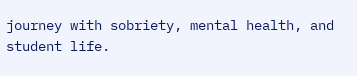journey with sobriety, mental health, and student life.